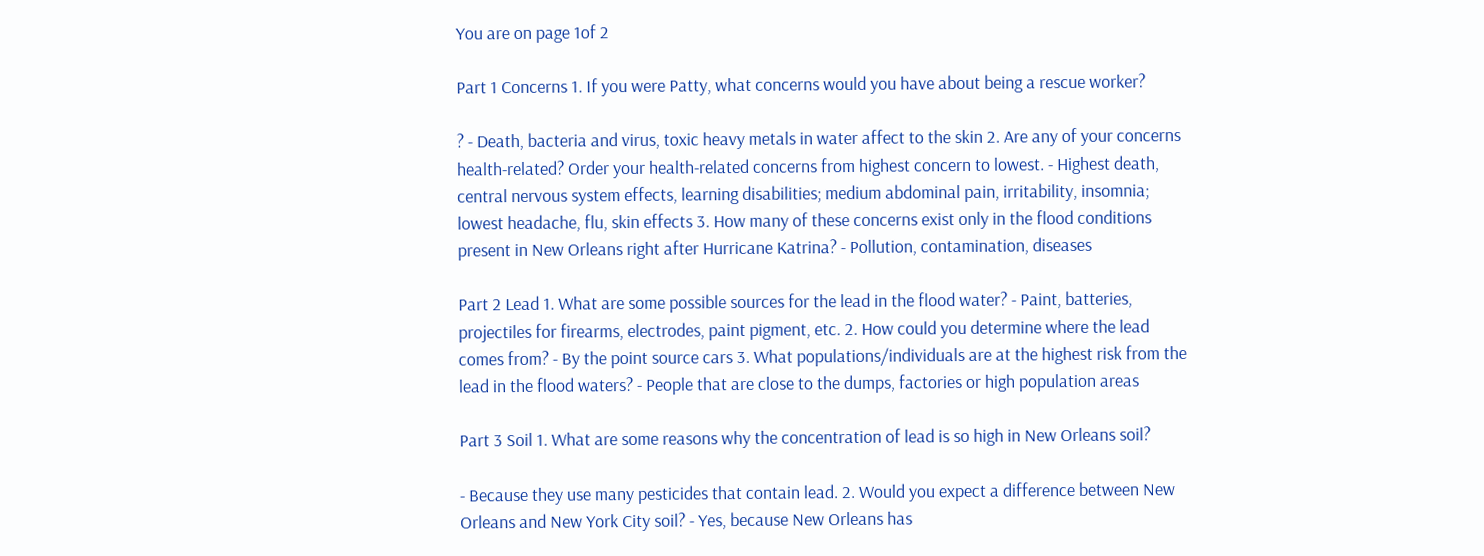You are on page 1of 2

Part 1 Concerns 1. If you were Patty, what concerns would you have about being a rescue worker?

? - Death, bacteria and virus, toxic heavy metals in water affect to the skin 2. Are any of your concerns health-related? Order your health-related concerns from highest concern to lowest. - Highest death, central nervous system effects, learning disabilities; medium abdominal pain, irritability, insomnia; lowest headache, flu, skin effects 3. How many of these concerns exist only in the flood conditions present in New Orleans right after Hurricane Katrina? - Pollution, contamination, diseases

Part 2 Lead 1. What are some possible sources for the lead in the flood water? - Paint, batteries, projectiles for firearms, electrodes, paint pigment, etc. 2. How could you determine where the lead comes from? - By the point source cars 3. What populations/individuals are at the highest risk from the lead in the flood waters? - People that are close to the dumps, factories or high population areas

Part 3 Soil 1. What are some reasons why the concentration of lead is so high in New Orleans soil?

- Because they use many pesticides that contain lead. 2. Would you expect a difference between New Orleans and New York City soil? - Yes, because New Orleans has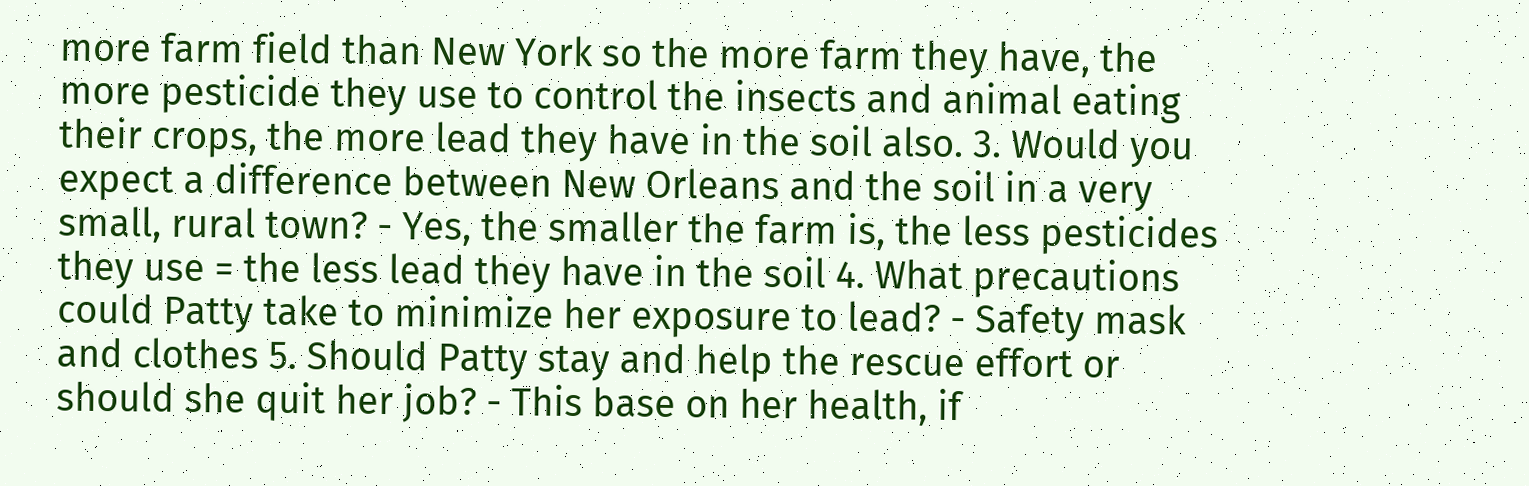more farm field than New York so the more farm they have, the more pesticide they use to control the insects and animal eating their crops, the more lead they have in the soil also. 3. Would you expect a difference between New Orleans and the soil in a very small, rural town? - Yes, the smaller the farm is, the less pesticides they use = the less lead they have in the soil 4. What precautions could Patty take to minimize her exposure to lead? - Safety mask and clothes 5. Should Patty stay and help the rescue effort or should she quit her job? - This base on her health, if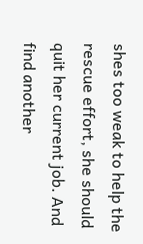shes too weak to help the rescue effort, she should quit her current job. And find another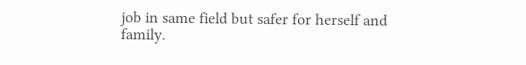job in same field but safer for herself and family.